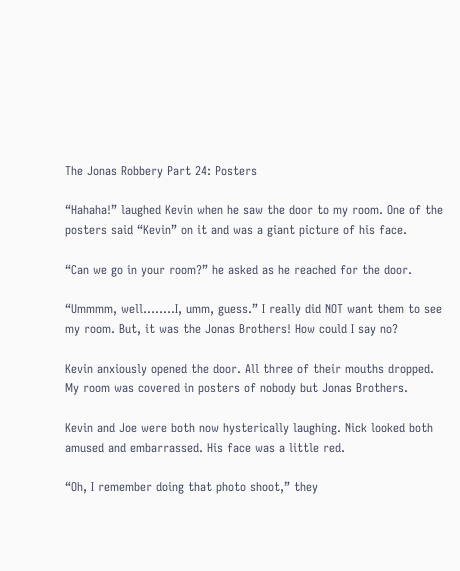The Jonas Robbery Part 24: Posters

“Hahaha!” laughed Kevin when he saw the door to my room. One of the posters said “Kevin” on it and was a giant picture of his face.

“Can we go in your room?” he asked as he reached for the door.

“Ummmm, well….....I, umm, guess.” I really did NOT want them to see my room. But, it was the Jonas Brothers! How could I say no?

Kevin anxiously opened the door. All three of their mouths dropped. My room was covered in posters of nobody but Jonas Brothers.

Kevin and Joe were both now hysterically laughing. Nick looked both amused and embarrassed. His face was a little red.

“Oh, I remember doing that photo shoot,” they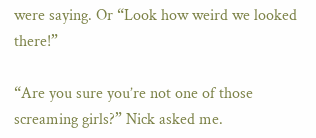were saying. Or “Look how weird we looked there!”

“Are you sure you’re not one of those screaming girls?” Nick asked me.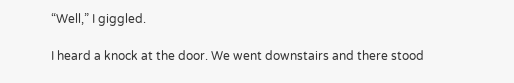“Well,” I giggled.

I heard a knock at the door. We went downstairs and there stood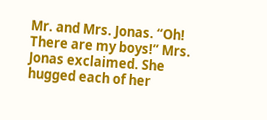Mr. and Mrs. Jonas. “Oh! There are my boys!” Mrs. Jonas exclaimed. She hugged each of her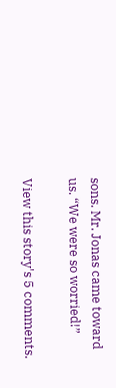sons. Mr. Jonas came toward us. “We were so worried!”

View this story's 5 comments.